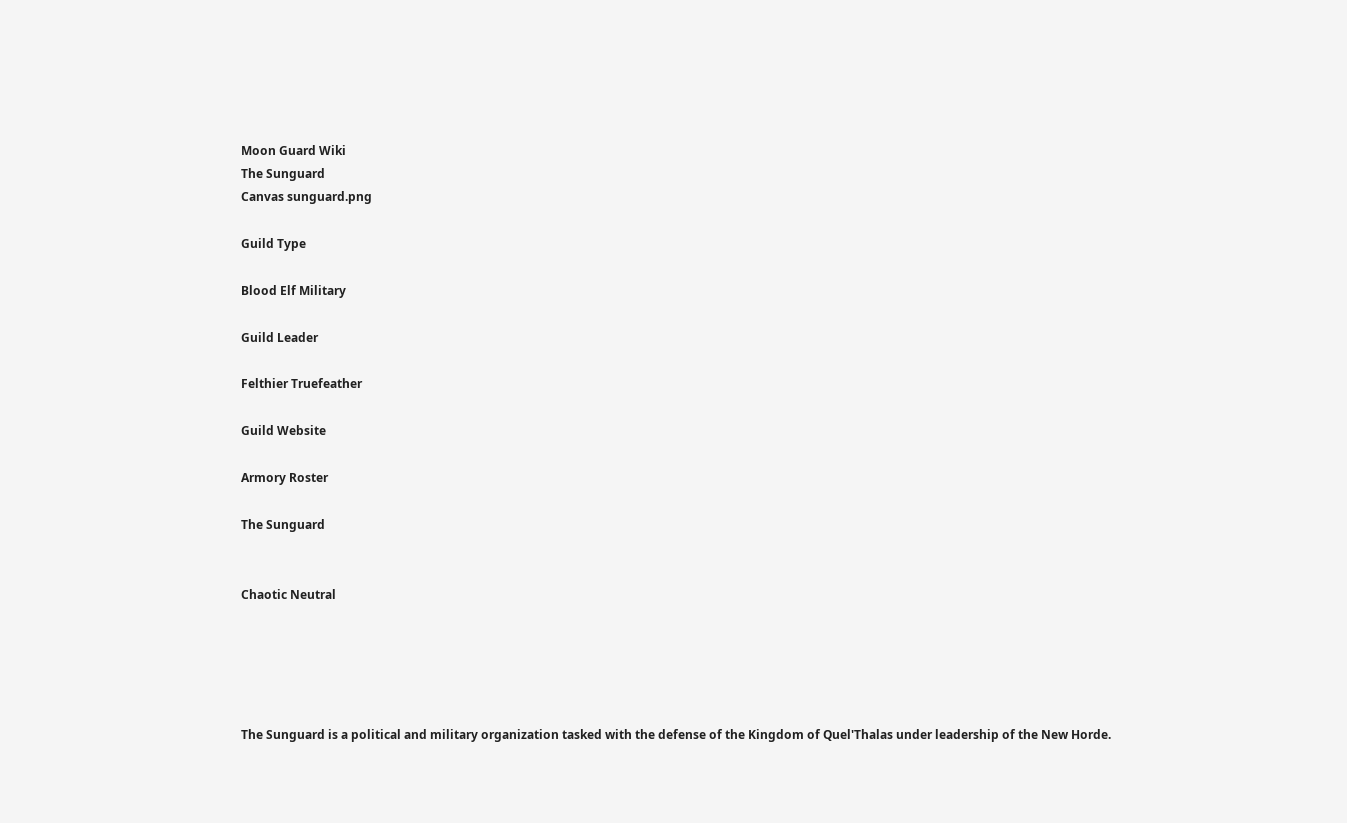Moon Guard Wiki
The Sunguard
Canvas sunguard.png

Guild Type

Blood Elf Military

Guild Leader

Felthier Truefeather

Guild Website

Armory Roster

The Sunguard


Chaotic Neutral





The Sunguard is a political and military organization tasked with the defense of the Kingdom of Quel'Thalas under leadership of the New Horde.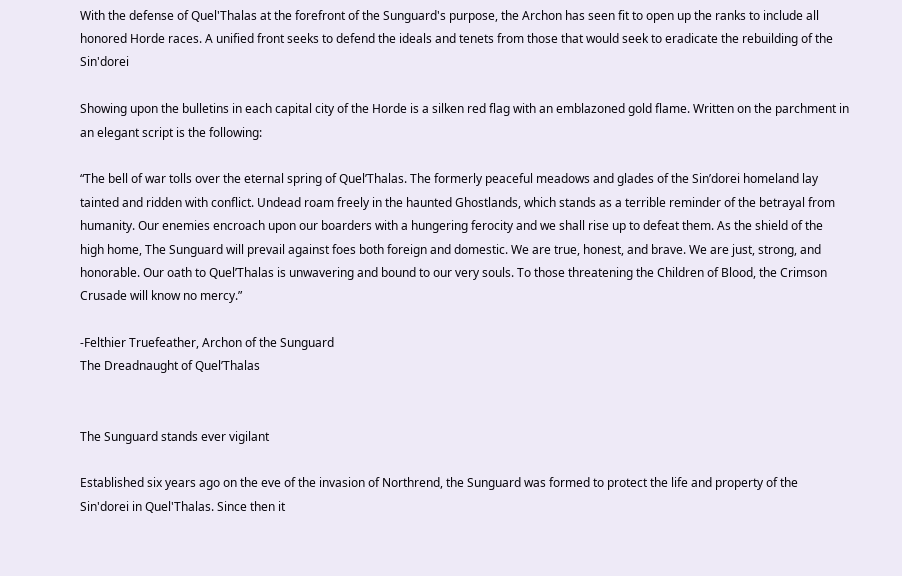With the defense of Quel'Thalas at the forefront of the Sunguard's purpose, the Archon has seen fit to open up the ranks to include all honored Horde races. A unified front seeks to defend the ideals and tenets from those that would seek to eradicate the rebuilding of the Sin'dorei

Showing upon the bulletins in each capital city of the Horde is a silken red flag with an emblazoned gold flame. Written on the parchment in an elegant script is the following:

“The bell of war tolls over the eternal spring of Quel’Thalas. The formerly peaceful meadows and glades of the Sin’dorei homeland lay tainted and ridden with conflict. Undead roam freely in the haunted Ghostlands, which stands as a terrible reminder of the betrayal from humanity. Our enemies encroach upon our boarders with a hungering ferocity and we shall rise up to defeat them. As the shield of the high home, The Sunguard will prevail against foes both foreign and domestic. We are true, honest, and brave. We are just, strong, and honorable. Our oath to Quel’Thalas is unwavering and bound to our very souls. To those threatening the Children of Blood, the Crimson Crusade will know no mercy.”

-Felthier Truefeather, Archon of the Sunguard
The Dreadnaught of Quel’Thalas


The Sunguard stands ever vigilant

Established six years ago on the eve of the invasion of Northrend, the Sunguard was formed to protect the life and property of the Sin'dorei in Quel'Thalas. Since then it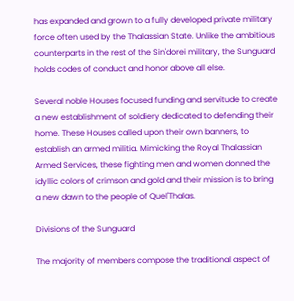has expanded and grown to a fully developed private military force often used by the Thalassian State. Unlike the ambitious counterparts in the rest of the Sin'dorei military, the Sunguard holds codes of conduct and honor above all else.

Several noble Houses focused funding and servitude to create a new establishment of soldiery dedicated to defending their home. These Houses called upon their own banners, to establish an armed militia. Mimicking the Royal Thalassian Armed Services, these fighting men and women donned the idyllic colors of crimson and gold and their mission is to bring a new dawn to the people of Quel'Thalas.

Divisions of the Sunguard

The majority of members compose the traditional aspect of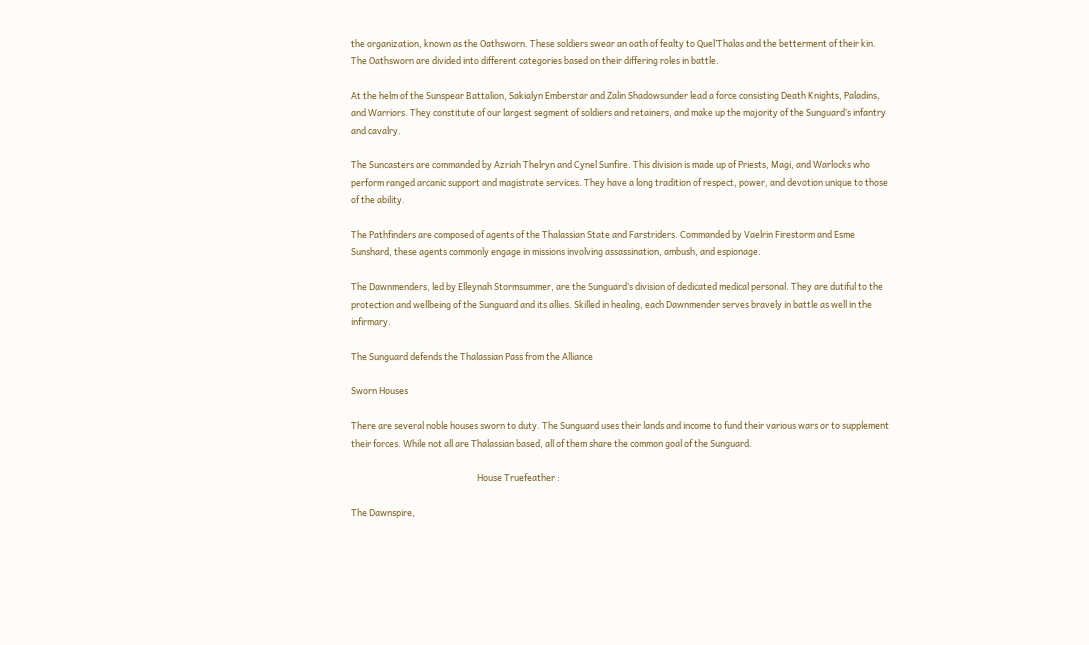the organization, known as the Oathsworn. These soldiers swear an oath of fealty to Quel’Thalas and the betterment of their kin. The Oathsworn are divided into different categories based on their differing roles in battle.

At the helm of the Sunspear Battalion, Sakialyn Emberstar and Zalin Shadowsunder lead a force consisting Death Knights, Paladins, and Warriors. They constitute of our largest segment of soldiers and retainers, and make up the majority of the Sunguard’s infantry and cavalry.

The Suncasters are commanded by Azriah Thelryn and Cynel Sunfire. This division is made up of Priests, Magi, and Warlocks who perform ranged arcanic support and magistrate services. They have a long tradition of respect, power, and devotion unique to those of the ability.

The Pathfinders are composed of agents of the Thalassian State and Farstriders. Commanded by Vaelrin Firestorm and Esme Sunshard, these agents commonly engage in missions involving assassination, ambush, and espionage.

The Dawnmenders, led by Elleynah Stormsummer, are the Sunguard’s division of dedicated medical personal. They are dutiful to the protection and wellbeing of the Sunguard and its allies. Skilled in healing, each Dawnmender serves bravely in battle as well in the infirmary.

The Sunguard defends the Thalassian Pass from the Alliance

Sworn Houses

There are several noble houses sworn to duty. The Sunguard uses their lands and income to fund their various wars or to supplement their forces. While not all are Thalassian based, all of them share the common goal of the Sunguard.

                                                               House Truefeather :

The Dawnspire,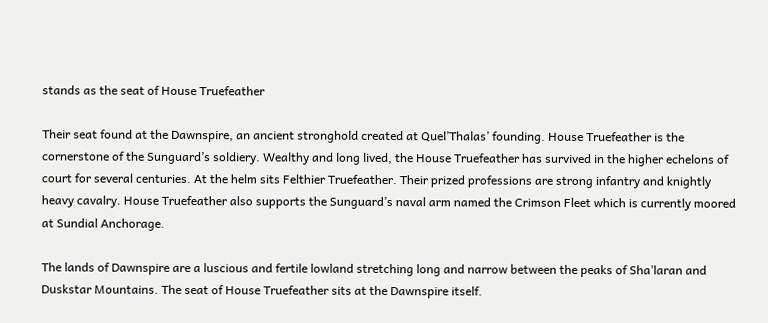stands as the seat of House Truefeather

Their seat found at the Dawnspire, an ancient stronghold created at Quel’Thalas’ founding. House Truefeather is the cornerstone of the Sunguard’s soldiery. Wealthy and long lived, the House Truefeather has survived in the higher echelons of court for several centuries. At the helm sits Felthier Truefeather. Their prized professions are strong infantry and knightly heavy cavalry. House Truefeather also supports the Sunguard’s naval arm named the Crimson Fleet which is currently moored at Sundial Anchorage.

The lands of Dawnspire are a luscious and fertile lowland stretching long and narrow between the peaks of Sha’laran and Duskstar Mountains. The seat of House Truefeather sits at the Dawnspire itself.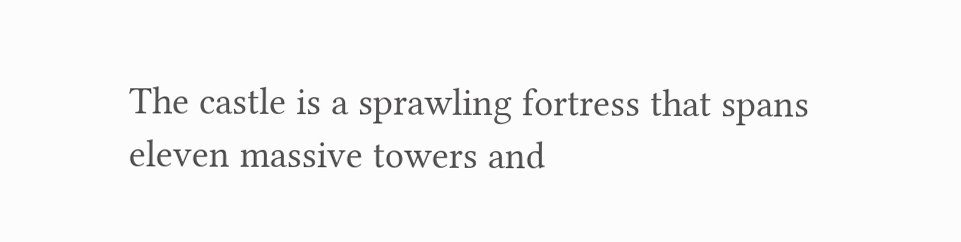The castle is a sprawling fortress that spans eleven massive towers and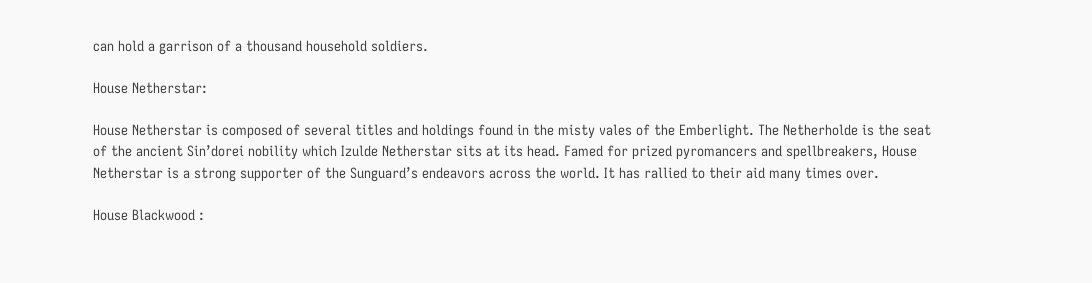can hold a garrison of a thousand household soldiers.

House Netherstar:

House Netherstar is composed of several titles and holdings found in the misty vales of the Emberlight. The Netherholde is the seat of the ancient Sin’dorei nobility which Izulde Netherstar sits at its head. Famed for prized pyromancers and spellbreakers, House Netherstar is a strong supporter of the Sunguard’s endeavors across the world. It has rallied to their aid many times over.

House Blackwood :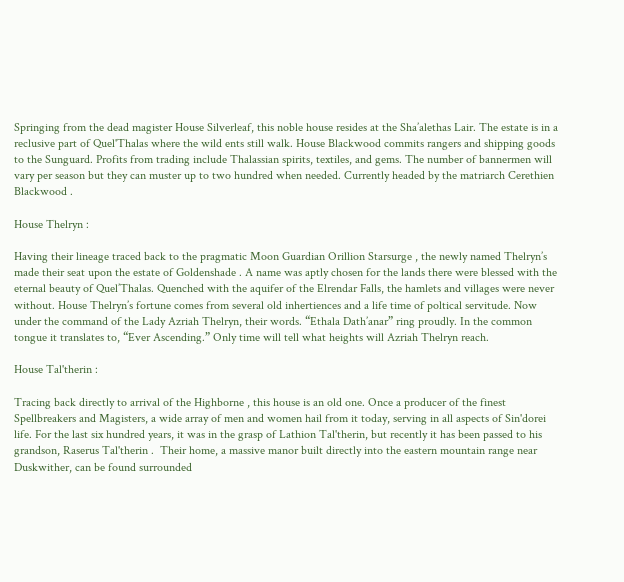Springing from the dead magister House Silverleaf, this noble house resides at the Sha’alethas Lair. The estate is in a reclusive part of Quel'Thalas where the wild ents still walk. House Blackwood commits rangers and shipping goods to the Sunguard. Profits from trading include Thalassian spirits, textiles, and gems. The number of bannermen will vary per season but they can muster up to two hundred when needed. Currently headed by the matriarch Cerethien Blackwood .

House Thelryn :

Having their lineage traced back to the pragmatic Moon Guardian Orillion Starsurge , the newly named Thelryn’s made their seat upon the estate of Goldenshade . A name was aptly chosen for the lands there were blessed with the eternal beauty of Quel’Thalas. Quenched with the aquifer of the Elrendar Falls, the hamlets and villages were never without. House Thelryn’s fortune comes from several old inhertiences and a life time of poltical servitude. Now under the command of the Lady Azriah Thelryn, their words. “Ethala Dath’anar” ring proudly. In the common tongue it translates to, “Ever Ascending.” Only time will tell what heights will Azriah Thelryn reach.

House Tal'therin :

Tracing back directly to arrival of the Highborne , this house is an old one. Once a producer of the finest Spellbreakers and Magisters, a wide array of men and women hail from it today, serving in all aspects of Sin'dorei life. For the last six hundred years, it was in the grasp of Lathion Tal'therin, but recently it has been passed to his grandson, Raserus Tal'therin .  Their home, a massive manor built directly into the eastern mountain range near Duskwither, can be found surrounded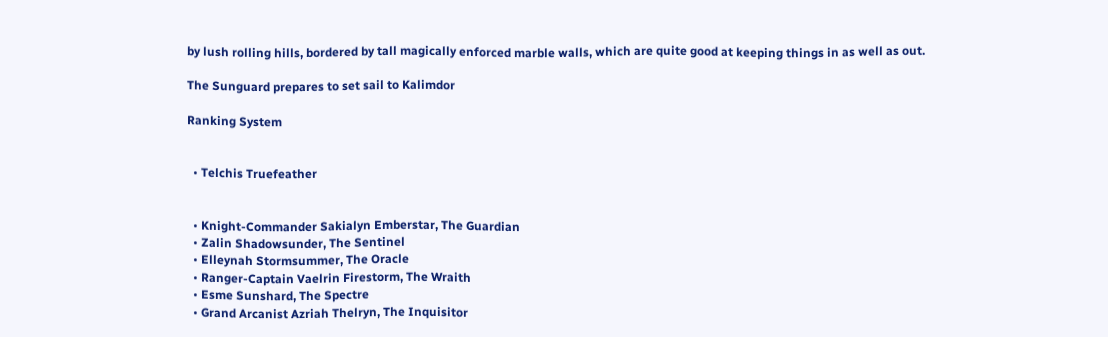by lush rolling hills, bordered by tall magically enforced marble walls, which are quite good at keeping things in as well as out.

The Sunguard prepares to set sail to Kalimdor

Ranking System


  • Telchis Truefeather


  • Knight-Commander Sakialyn Emberstar, The Guardian
  • Zalin Shadowsunder, The Sentinel
  • Elleynah Stormsummer, The Oracle
  • Ranger-Captain Vaelrin Firestorm, The Wraith
  • Esme Sunshard, The Spectre
  • Grand Arcanist Azriah Thelryn, The Inquisitor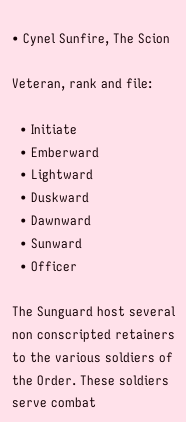• Cynel Sunfire, The Scion

Veteran, rank and file:

  • Initiate
  • Emberward
  • Lightward
  • Duskward
  • Dawnward
  • Sunward
  • Officer

The Sunguard host several non conscripted retainers to the various soldiers of the Order. These soldiers serve combat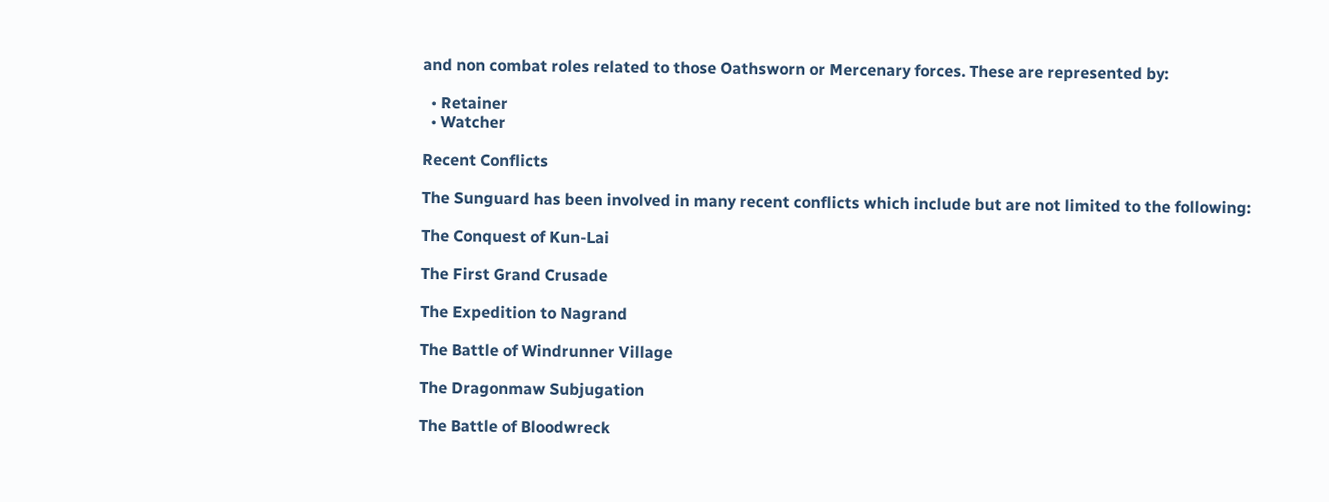and non combat roles related to those Oathsworn or Mercenary forces. These are represented by:

  • Retainer
  • Watcher

Recent Conflicts

The Sunguard has been involved in many recent conflicts which include but are not limited to the following:

The Conquest of Kun-Lai

The First Grand Crusade

The Expedition to Nagrand

The Battle of Windrunner Village

The Dragonmaw Subjugation

The Battle of Bloodwreck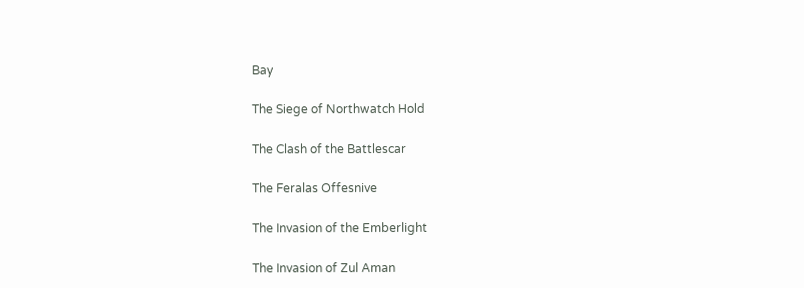Bay

The Siege of Northwatch Hold

The Clash of the Battlescar

The Feralas Offesnive

The Invasion of the Emberlight

The Invasion of Zul Aman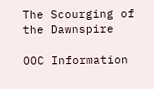The Scourging of the Dawnspire

OOC Information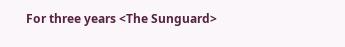For three years <The Sunguard>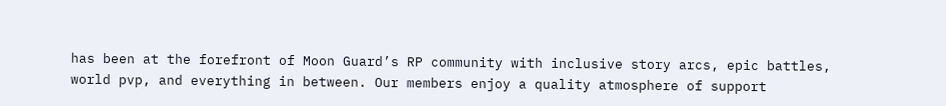has been at the forefront of Moon Guard’s RP community with inclusive story arcs, epic battles, world pvp, and everything in between. Our members enjoy a quality atmosphere of support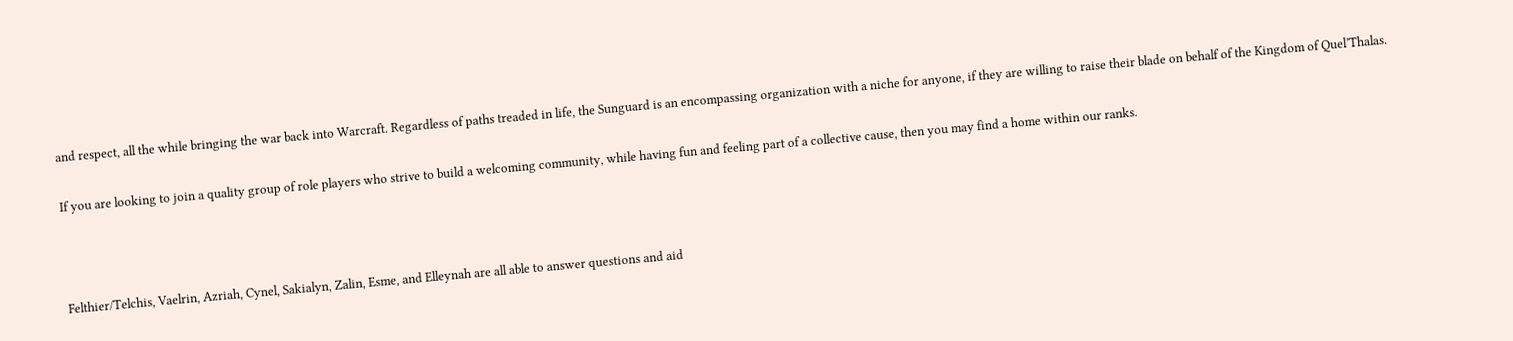and respect, all the while bringing the war back into Warcraft. Regardless of paths treaded in life, the Sunguard is an encompassing organization with a niche for anyone, if they are willing to raise their blade on behalf of the Kingdom of Quel’Thalas.

If you are looking to join a quality group of role players who strive to build a welcoming community, while having fun and feeling part of a collective cause, then you may find a home within our ranks.



Felthier/Telchis, Vaelrin, Azriah, Cynel, Sakialyn, Zalin, Esme, and Elleynah are all able to answer questions and aid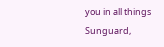you in all things Sunguard,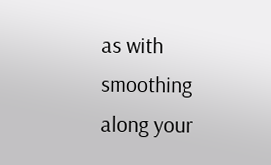as with smoothing along your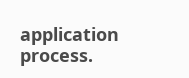application process.